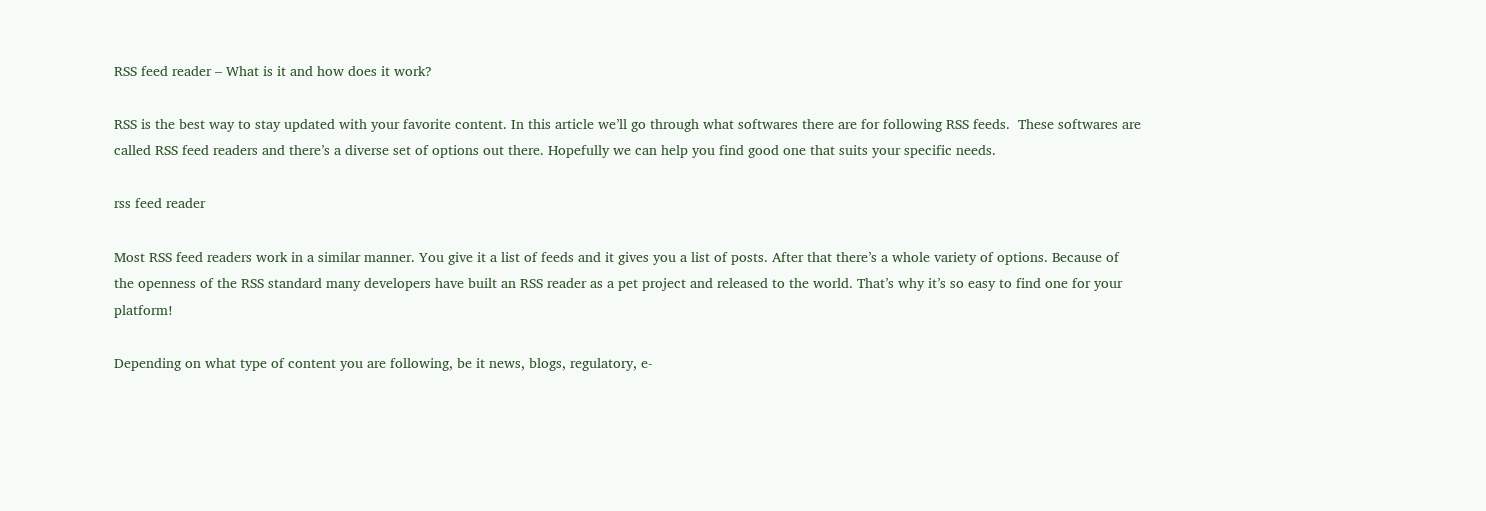RSS feed reader – What is it and how does it work?

RSS is the best way to stay updated with your favorite content. In this article we’ll go through what softwares there are for following RSS feeds.  These softwares are called RSS feed readers and there’s a diverse set of options out there. Hopefully we can help you find good one that suits your specific needs.

rss feed reader

Most RSS feed readers work in a similar manner. You give it a list of feeds and it gives you a list of posts. After that there’s a whole variety of options. Because of the openness of the RSS standard many developers have built an RSS reader as a pet project and released to the world. That’s why it’s so easy to find one for your platform!

Depending on what type of content you are following, be it news, blogs, regulatory, e-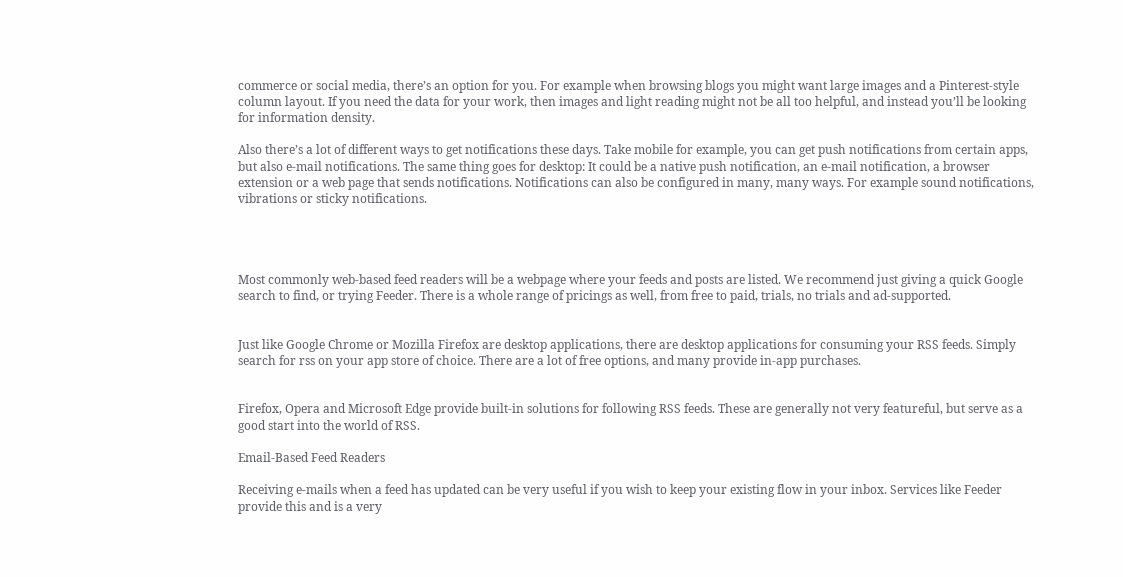commerce or social media, there’s an option for you. For example when browsing blogs you might want large images and a Pinterest-style column layout. If you need the data for your work, then images and light reading might not be all too helpful, and instead you’ll be looking for information density.

Also there’s a lot of different ways to get notifications these days. Take mobile for example, you can get push notifications from certain apps, but also e-mail notifications. The same thing goes for desktop: It could be a native push notification, an e-mail notification, a browser extension or a web page that sends notifications. Notifications can also be configured in many, many ways. For example sound notifications, vibrations or sticky notifications.




Most commonly web-based feed readers will be a webpage where your feeds and posts are listed. We recommend just giving a quick Google search to find, or trying Feeder. There is a whole range of pricings as well, from free to paid, trials, no trials and ad-supported.


Just like Google Chrome or Mozilla Firefox are desktop applications, there are desktop applications for consuming your RSS feeds. Simply search for rss on your app store of choice. There are a lot of free options, and many provide in-app purchases.


Firefox, Opera and Microsoft Edge provide built-in solutions for following RSS feeds. These are generally not very featureful, but serve as a good start into the world of RSS.

Email-Based Feed Readers

Receiving e-mails when a feed has updated can be very useful if you wish to keep your existing flow in your inbox. Services like Feeder provide this and is a very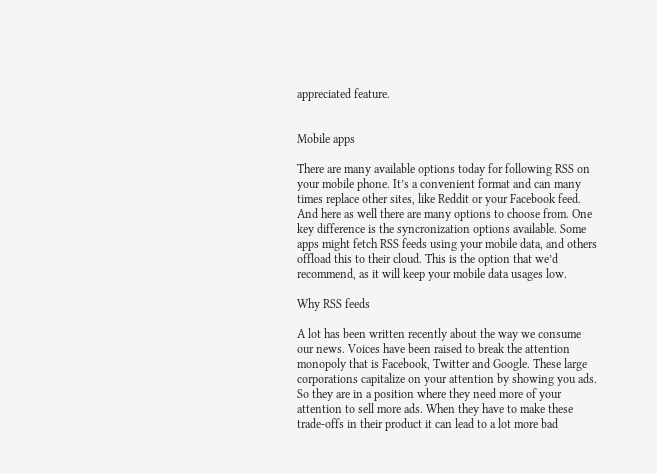appreciated feature.


Mobile apps

There are many available options today for following RSS on your mobile phone. It’s a convenient format and can many times replace other sites, like Reddit or your Facebook feed. And here as well there are many options to choose from. One key difference is the syncronization options available. Some apps might fetch RSS feeds using your mobile data, and others offload this to their cloud. This is the option that we’d recommend, as it will keep your mobile data usages low.

Why RSS feeds

A lot has been written recently about the way we consume our news. Voices have been raised to break the attention monopoly that is Facebook, Twitter and Google. These large corporations capitalize on your attention by showing you ads. So they are in a position where they need more of your attention to sell more ads. When they have to make these trade-offs in their product it can lead to a lot more bad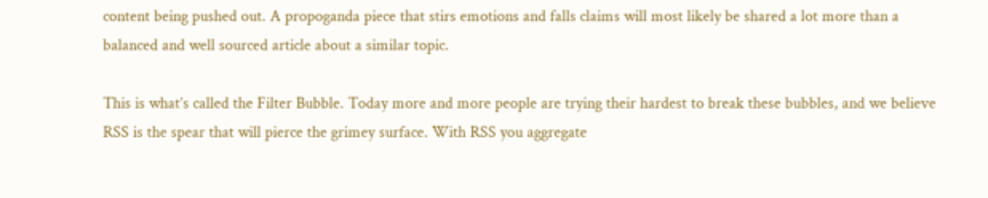content being pushed out. A propoganda piece that stirs emotions and falls claims will most likely be shared a lot more than a balanced and well sourced article about a similar topic.

This is what’s called the Filter Bubble. Today more and more people are trying their hardest to break these bubbles, and we believe RSS is the spear that will pierce the grimey surface. With RSS you aggregate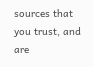sources that you trust, and are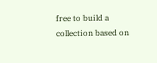free to build a collection based on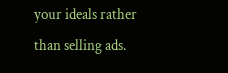your ideals rather than selling ads.